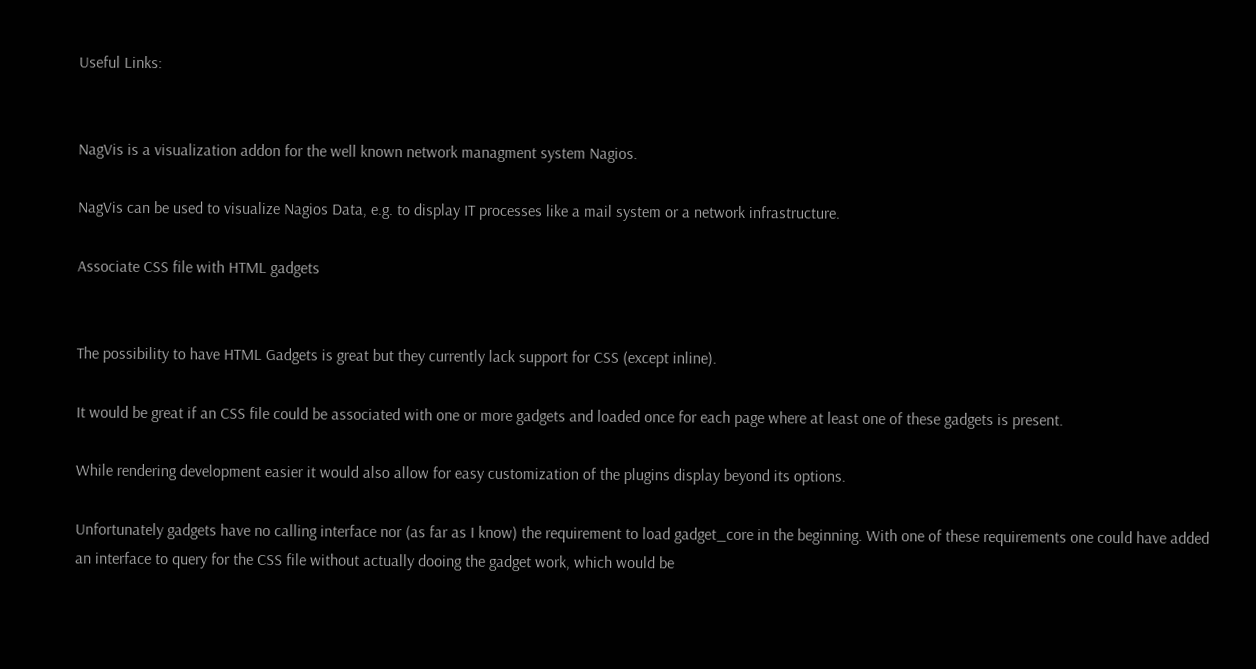Useful Links:


NagVis is a visualization addon for the well known network managment system Nagios.

NagVis can be used to visualize Nagios Data, e.g. to display IT processes like a mail system or a network infrastructure.

Associate CSS file with HTML gadgets


The possibility to have HTML Gadgets is great but they currently lack support for CSS (except inline).

It would be great if an CSS file could be associated with one or more gadgets and loaded once for each page where at least one of these gadgets is present.

While rendering development easier it would also allow for easy customization of the plugins display beyond its options.

Unfortunately gadgets have no calling interface nor (as far as I know) the requirement to load gadget_core in the beginning. With one of these requirements one could have added an interface to query for the CSS file without actually dooing the gadget work, which would be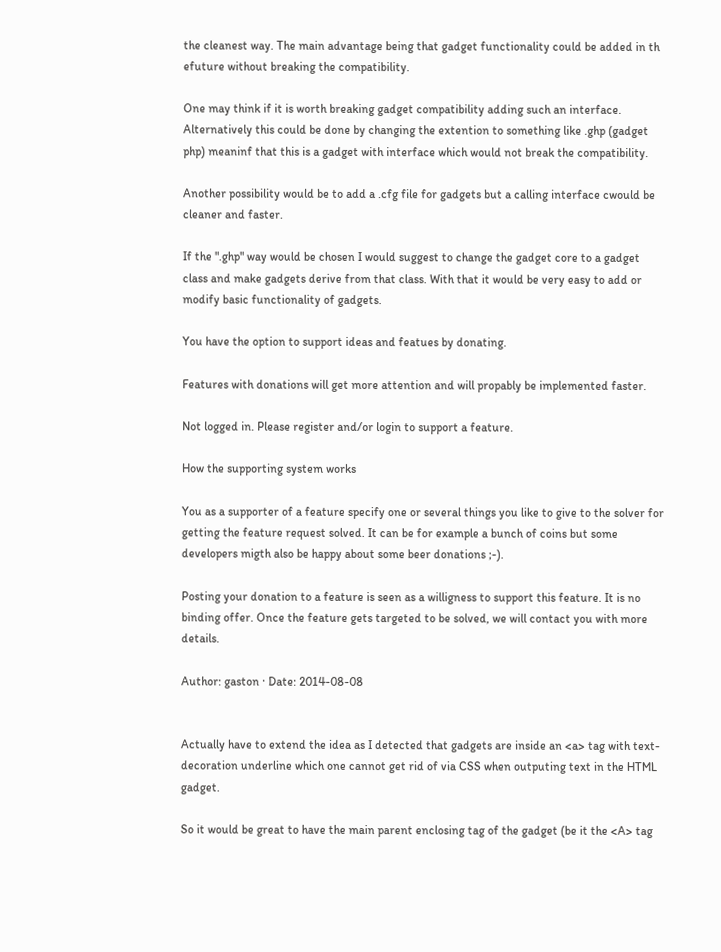the cleanest way. The main advantage being that gadget functionality could be added in th efuture without breaking the compatibility.

One may think if it is worth breaking gadget compatibility adding such an interface. Alternatively this could be done by changing the extention to something like .ghp (gadget php) meaninf that this is a gadget with interface which would not break the compatibility.

Another possibility would be to add a .cfg file for gadgets but a calling interface cwould be cleaner and faster.

If the ".ghp" way would be chosen I would suggest to change the gadget core to a gadget class and make gadgets derive from that class. With that it would be very easy to add or modify basic functionality of gadgets.

You have the option to support ideas and featues by donating.

Features with donations will get more attention and will propably be implemented faster.

Not logged in. Please register and/or login to support a feature.

How the supporting system works

You as a supporter of a feature specify one or several things you like to give to the solver for getting the feature request solved. It can be for example a bunch of coins but some developers migth also be happy about some beer donations ;-).

Posting your donation to a feature is seen as a willigness to support this feature. It is no binding offer. Once the feature gets targeted to be solved, we will contact you with more details.

Author: gaston · Date: 2014-08-08


Actually have to extend the idea as I detected that gadgets are inside an <a> tag with text-decoration underline which one cannot get rid of via CSS when outputing text in the HTML gadget.

So it would be great to have the main parent enclosing tag of the gadget (be it the <A> tag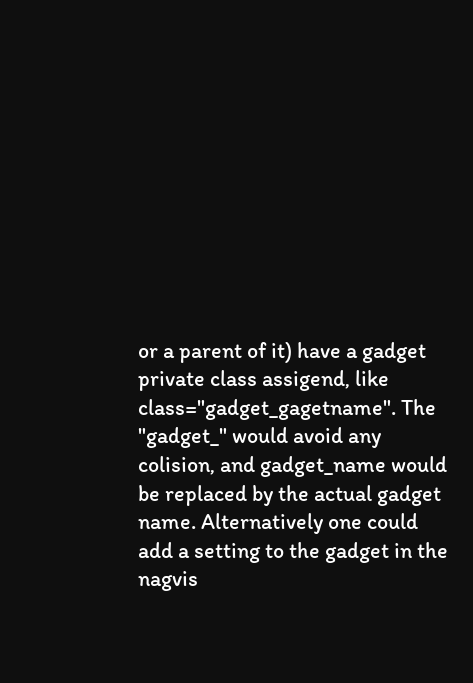or a parent of it) have a gadget private class assigend, like class="gadget_gagetname". The "gadget_" would avoid any colision, and gadget_name would be replaced by the actual gadget name. Alternatively one could add a setting to the gadget in the nagvis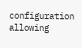configuration allowing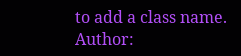to add a class name.
Author: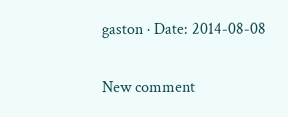gaston · Date: 2014-08-08

New comment